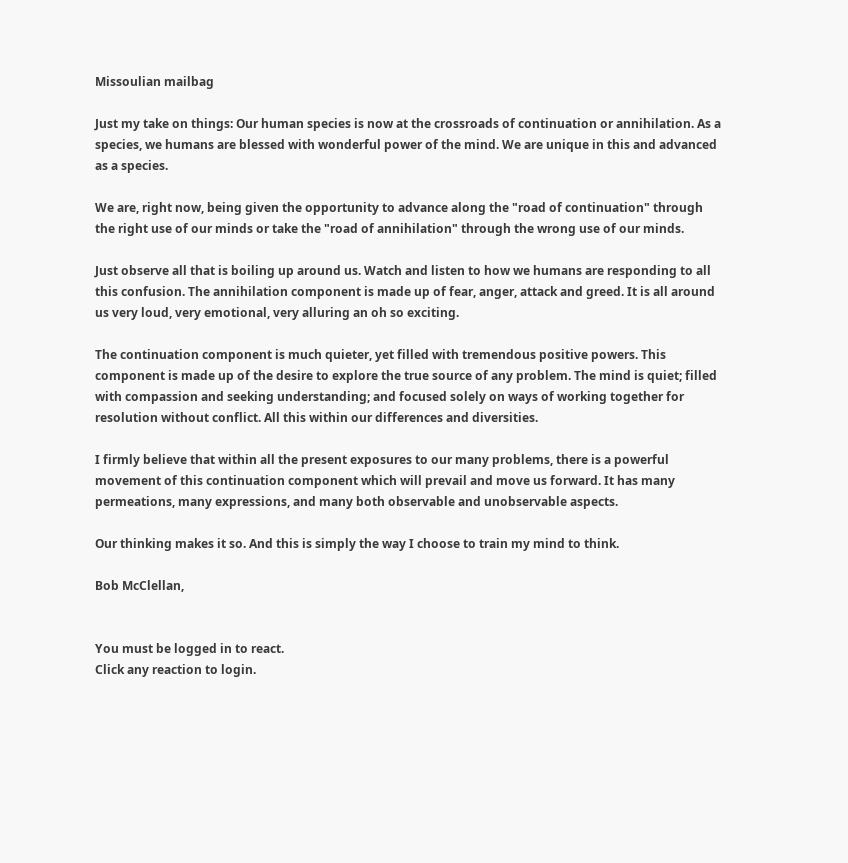Missoulian mailbag

Just my take on things: Our human species is now at the crossroads of continuation or annihilation. As a species, we humans are blessed with wonderful power of the mind. We are unique in this and advanced as a species.

We are, right now, being given the opportunity to advance along the "road of continuation" through the right use of our minds or take the "road of annihilation" through the wrong use of our minds.

Just observe all that is boiling up around us. Watch and listen to how we humans are responding to all this confusion. The annihilation component is made up of fear, anger, attack and greed. It is all around us very loud, very emotional, very alluring an oh so exciting.

The continuation component is much quieter, yet filled with tremendous positive powers. This component is made up of the desire to explore the true source of any problem. The mind is quiet; filled with compassion and seeking understanding; and focused solely on ways of working together for resolution without conflict. All this within our differences and diversities.

I firmly believe that within all the present exposures to our many problems, there is a powerful movement of this continuation component which will prevail and move us forward. It has many permeations, many expressions, and many both observable and unobservable aspects.

Our thinking makes it so. And this is simply the way I choose to train my mind to think.

Bob McClellan,


You must be logged in to react.
Click any reaction to login.